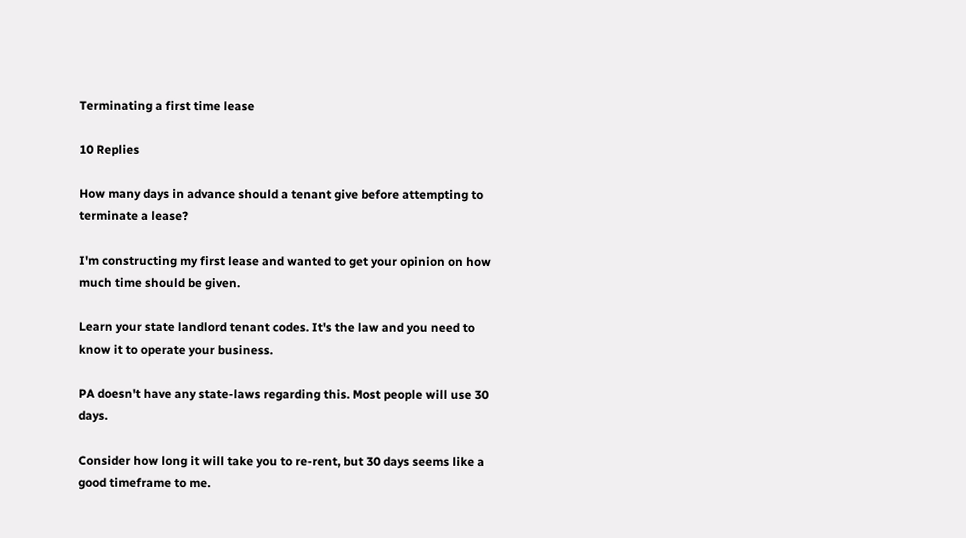Terminating a first time lease

10 Replies

How many days in advance should a tenant give before attempting to terminate a lease?

I'm constructing my first lease and wanted to get your opinion on how much time should be given.

Learn your state landlord tenant codes. It's the law and you need to know it to operate your business.

PA doesn't have any state-laws regarding this. Most people will use 30 days.

Consider how long it will take you to re-rent, but 30 days seems like a good timeframe to me.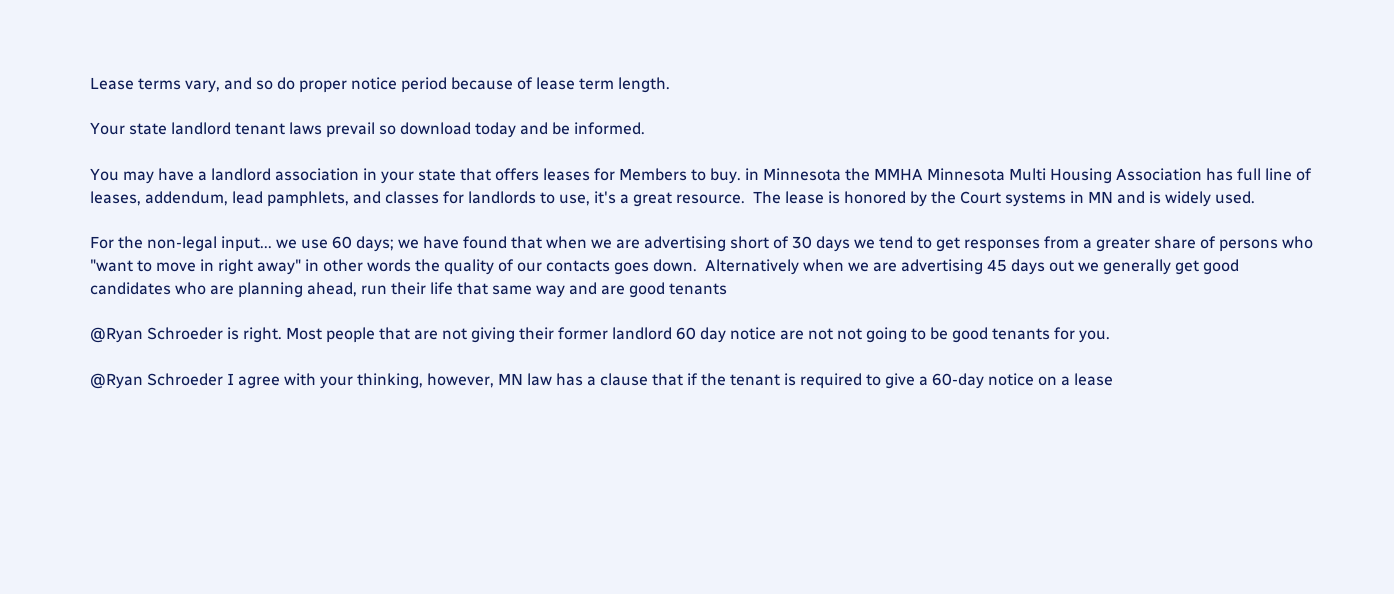Lease terms vary, and so do proper notice period because of lease term length.

Your state landlord tenant laws prevail so download today and be informed.

You may have a landlord association in your state that offers leases for Members to buy. in Minnesota the MMHA Minnesota Multi Housing Association has full line of leases, addendum, lead pamphlets, and classes for landlords to use, it's a great resource.  The lease is honored by the Court systems in MN and is widely used.

For the non-legal input... we use 60 days; we have found that when we are advertising short of 30 days we tend to get responses from a greater share of persons who "want to move in right away" in other words the quality of our contacts goes down.  Alternatively when we are advertising 45 days out we generally get good candidates who are planning ahead, run their life that same way and are good tenants

@Ryan Schroeder is right. Most people that are not giving their former landlord 60 day notice are not not going to be good tenants for you.

@Ryan Schroeder I agree with your thinking, however, MN law has a clause that if the tenant is required to give a 60-day notice on a lease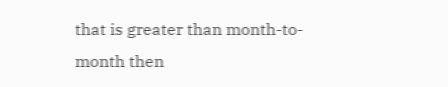that is greater than month-to-month then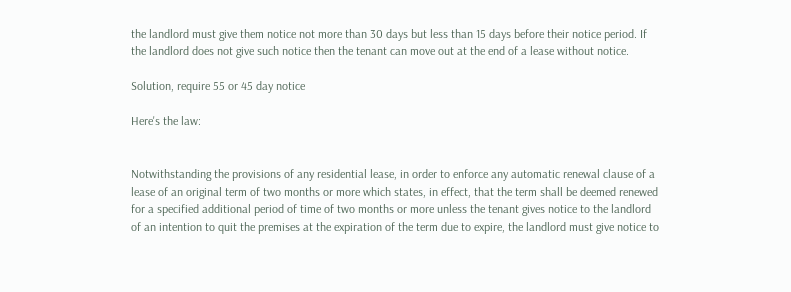the landlord must give them notice not more than 30 days but less than 15 days before their notice period. If the landlord does not give such notice then the tenant can move out at the end of a lease without notice.

Solution, require 55 or 45 day notice

Here's the law:


Notwithstanding the provisions of any residential lease, in order to enforce any automatic renewal clause of a lease of an original term of two months or more which states, in effect, that the term shall be deemed renewed for a specified additional period of time of two months or more unless the tenant gives notice to the landlord of an intention to quit the premises at the expiration of the term due to expire, the landlord must give notice to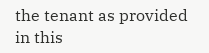the tenant as provided in this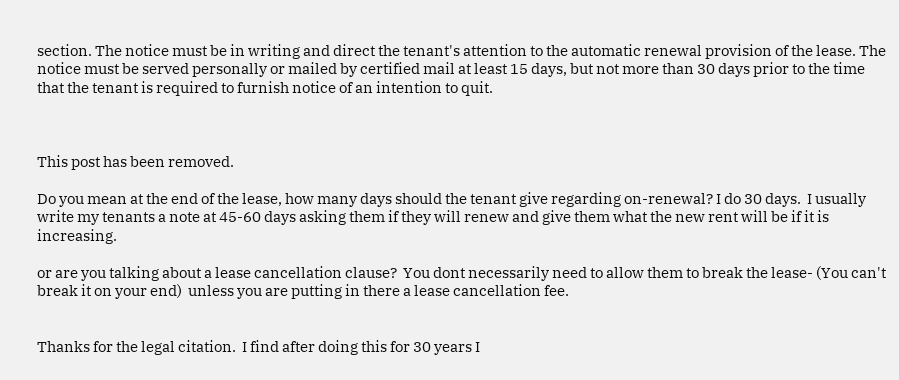section. The notice must be in writing and direct the tenant's attention to the automatic renewal provision of the lease. The notice must be served personally or mailed by certified mail at least 15 days, but not more than 30 days prior to the time that the tenant is required to furnish notice of an intention to quit.



This post has been removed.

Do you mean at the end of the lease, how many days should the tenant give regarding on-renewal? I do 30 days.  I usually write my tenants a note at 45-60 days asking them if they will renew and give them what the new rent will be if it is increasing.

or are you talking about a lease cancellation clause?  You dont necessarily need to allow them to break the lease- (You can't break it on your end)  unless you are putting in there a lease cancellation fee.


Thanks for the legal citation.  I find after doing this for 30 years I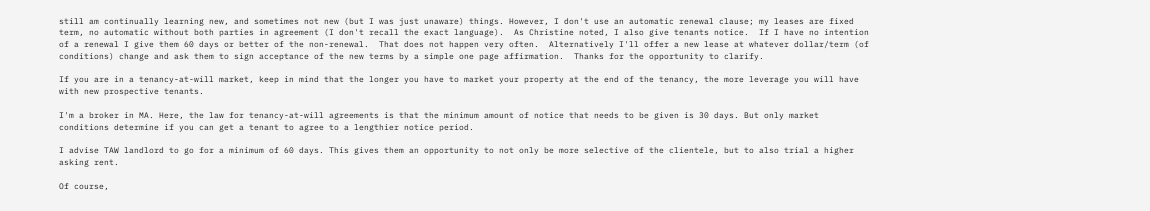still am continually learning new, and sometimes not new (but I was just unaware) things. However, I don't use an automatic renewal clause; my leases are fixed term, no automatic without both parties in agreement (I don't recall the exact language).  As Christine noted, I also give tenants notice.  If I have no intention of a renewal I give them 60 days or better of the non-renewal.  That does not happen very often.  Alternatively I'll offer a new lease at whatever dollar/term (of conditions) change and ask them to sign acceptance of the new terms by a simple one page affirmation.  Thanks for the opportunity to clarify.

If you are in a tenancy-at-will market, keep in mind that the longer you have to market your property at the end of the tenancy, the more leverage you will have with new prospective tenants.

I'm a broker in MA. Here, the law for tenancy-at-will agreements is that the minimum amount of notice that needs to be given is 30 days. But only market conditions determine if you can get a tenant to agree to a lengthier notice period.

I advise TAW landlord to go for a minimum of 60 days. This gives them an opportunity to not only be more selective of the clientele, but to also trial a higher asking rent.

Of course,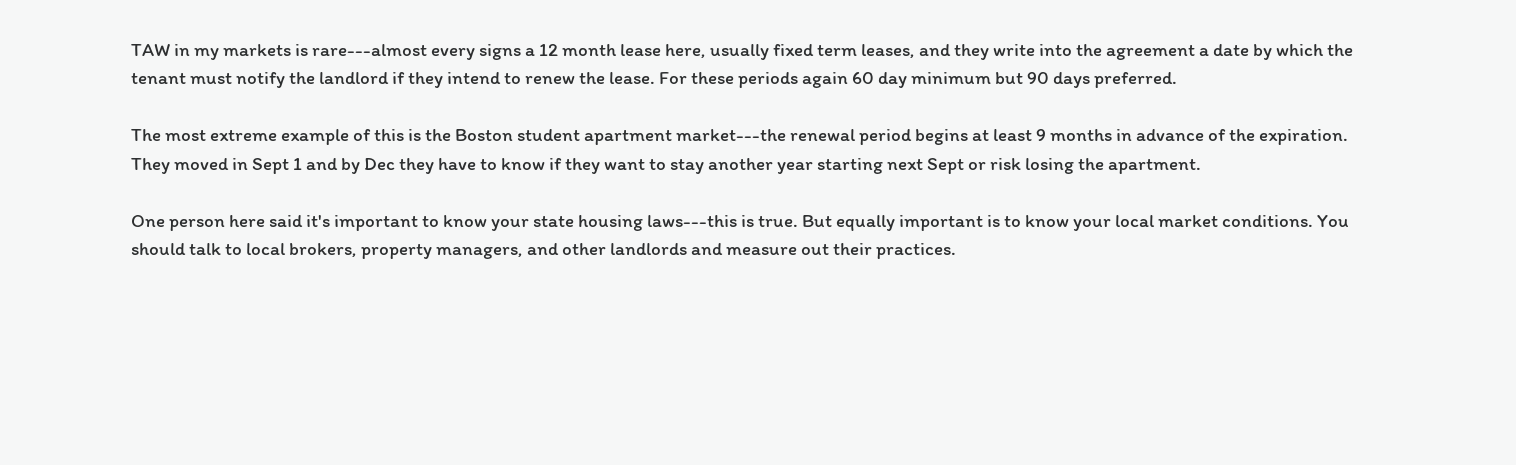TAW in my markets is rare---almost every signs a 12 month lease here, usually fixed term leases, and they write into the agreement a date by which the tenant must notify the landlord if they intend to renew the lease. For these periods again 60 day minimum but 90 days preferred.

The most extreme example of this is the Boston student apartment market---the renewal period begins at least 9 months in advance of the expiration. They moved in Sept 1 and by Dec they have to know if they want to stay another year starting next Sept or risk losing the apartment.

One person here said it's important to know your state housing laws---this is true. But equally important is to know your local market conditions. You should talk to local brokers, property managers, and other landlords and measure out their practices.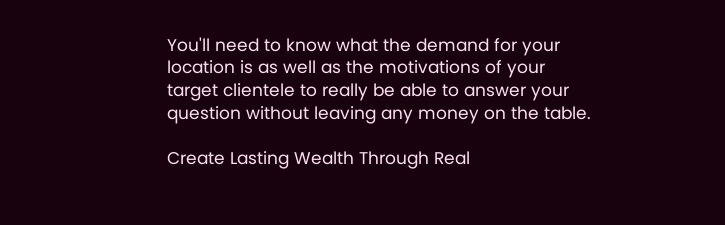You'll need to know what the demand for your location is as well as the motivations of your target clientele to really be able to answer your question without leaving any money on the table.

Create Lasting Wealth Through Real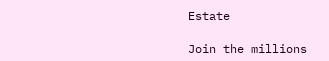Estate

Join the millions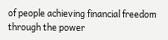of people achieving financial freedom through the power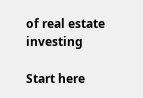of real estate investing

Start here